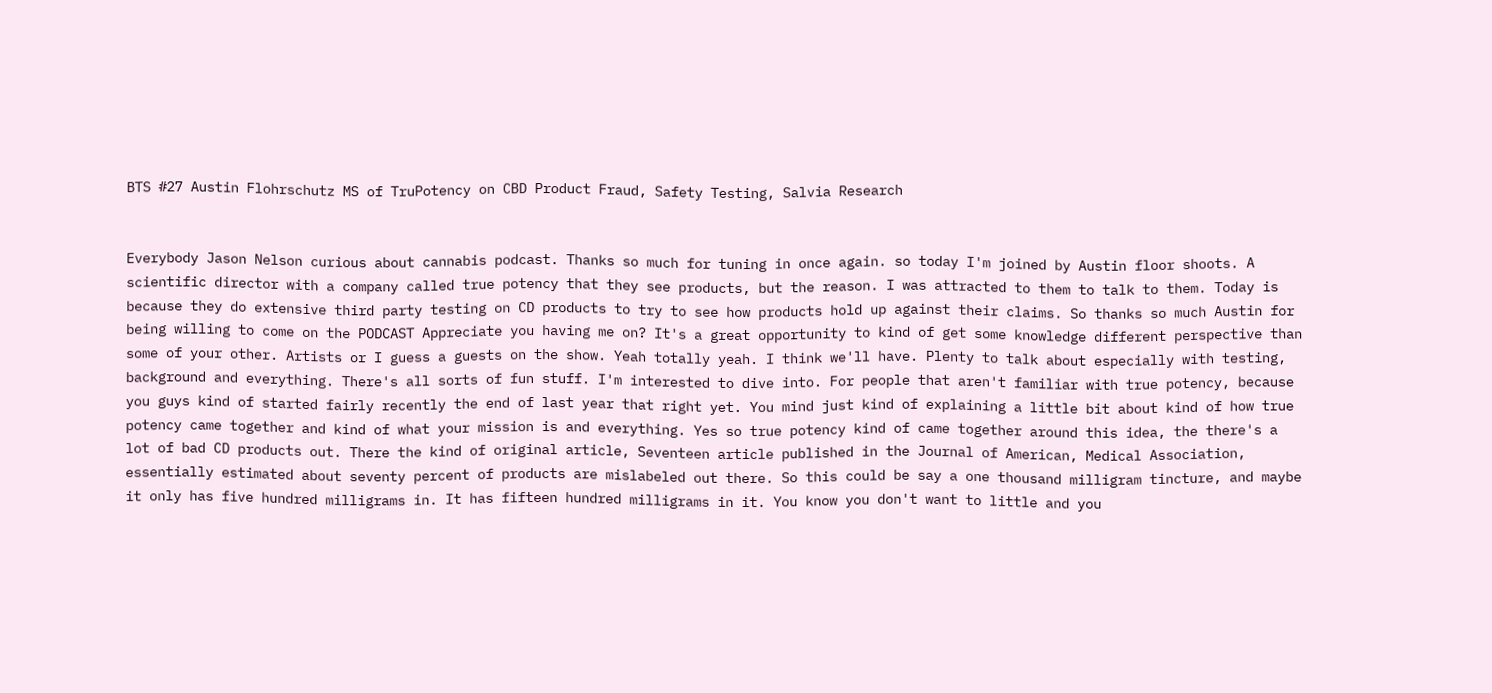BTS #27 Austin Flohrschutz MS of TruPotency on CBD Product Fraud, Safety Testing, Salvia Research


Everybody Jason Nelson curious about cannabis podcast. Thanks so much for tuning in once again. so today I'm joined by Austin floor shoots. A scientific director with a company called true potency that they see products, but the reason. I was attracted to them to talk to them. Today is because they do extensive third party testing on CD products to try to see how products hold up against their claims. So thanks so much Austin for being willing to come on the PODCAST Appreciate you having me on? It's a great opportunity to kind of get some knowledge different perspective than some of your other. Artists or I guess a guests on the show. Yeah totally yeah. I think we'll have. Plenty to talk about especially with testing, background and everything. There's all sorts of fun stuff. I'm interested to dive into. For people that aren't familiar with true potency, because you guys kind of started fairly recently the end of last year that right yet. You mind just kind of explaining a little bit about kind of how true potency came together and kind of what your mission is and everything. Yes so true potency kind of came together around this idea, the there's a lot of bad CD products out. There the kind of original article, Seventeen article published in the Journal of American, Medical Association, essentially estimated about seventy percent of products are mislabeled out there. So this could be say a one thousand milligram tincture, and maybe it only has five hundred milligrams in. It has fifteen hundred milligrams in it. You know you don't want to little and you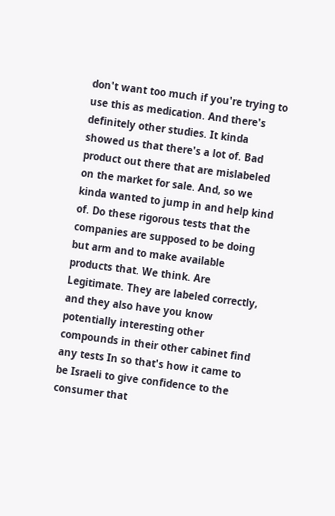don't want too much if you're trying to use this as medication. And there's definitely other studies. It kinda showed us that there's a lot of. Bad product out there that are mislabeled on the market for sale. And, so we kinda wanted to jump in and help kind of. Do these rigorous tests that the companies are supposed to be doing but arm and to make available products that. We think. Are Legitimate. They are labeled correctly, and they also have you know potentially interesting other compounds in their other cabinet find any tests In so that's how it came to be Israeli to give confidence to the consumer that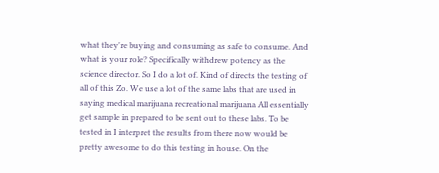what they're buying and consuming as safe to consume. And what is your role? Specifically withdrew potency as the science director. So I do a lot of. Kind of directs the testing of all of this Zo. We use a lot of the same labs that are used in saying medical marijuana recreational marijuana All essentially get sample in prepared to be sent out to these labs. To be tested in I interpret the results from there now would be pretty awesome to do this testing in house. On the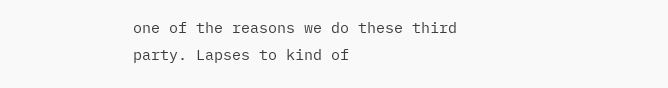one of the reasons we do these third party. Lapses to kind of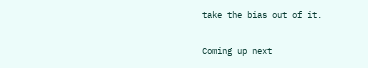take the bias out of it.

Coming up next